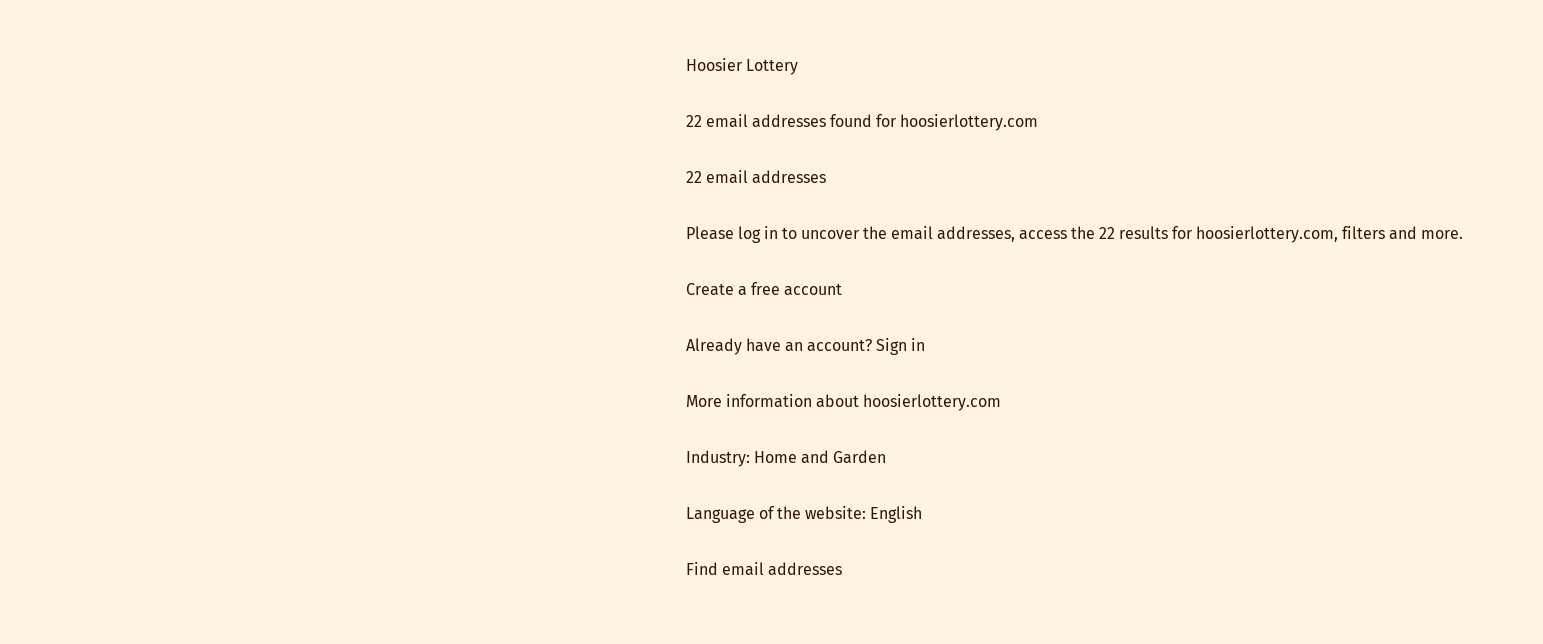Hoosier Lottery

22 email addresses found for hoosierlottery.com

22 email addresses

Please log in to uncover the email addresses, access the 22 results for hoosierlottery.com, filters and more.

Create a free account

Already have an account? Sign in

More information about hoosierlottery.com

Industry: Home and Garden

Language of the website: English

Find email addresses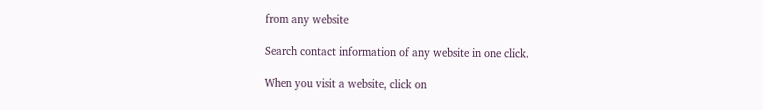from any website

Search contact information of any website in one click.

When you visit a website, click on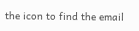the icon to find the email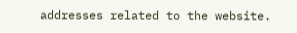addresses related to the website.